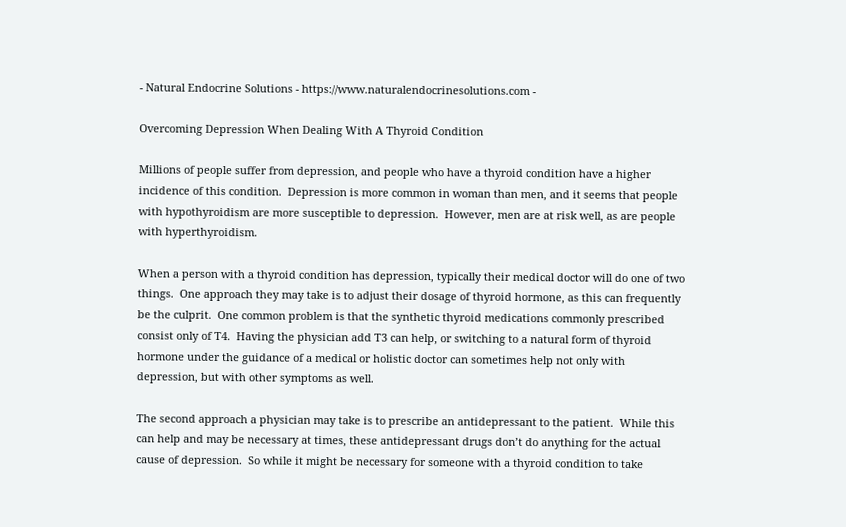- Natural Endocrine Solutions - https://www.naturalendocrinesolutions.com -

Overcoming Depression When Dealing With A Thyroid Condition

Millions of people suffer from depression, and people who have a thyroid condition have a higher incidence of this condition.  Depression is more common in woman than men, and it seems that people with hypothyroidism are more susceptible to depression.  However, men are at risk well, as are people with hyperthyroidism.

When a person with a thyroid condition has depression, typically their medical doctor will do one of two things.  One approach they may take is to adjust their dosage of thyroid hormone, as this can frequently be the culprit.  One common problem is that the synthetic thyroid medications commonly prescribed consist only of T4.  Having the physician add T3 can help, or switching to a natural form of thyroid hormone under the guidance of a medical or holistic doctor can sometimes help not only with depression, but with other symptoms as well.

The second approach a physician may take is to prescribe an antidepressant to the patient.  While this can help and may be necessary at times, these antidepressant drugs don’t do anything for the actual cause of depression.  So while it might be necessary for someone with a thyroid condition to take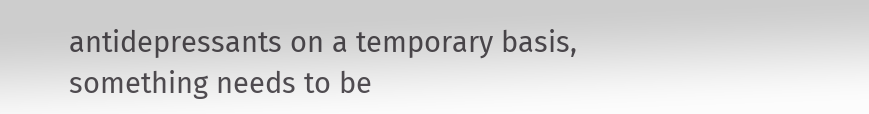antidepressants on a temporary basis, something needs to be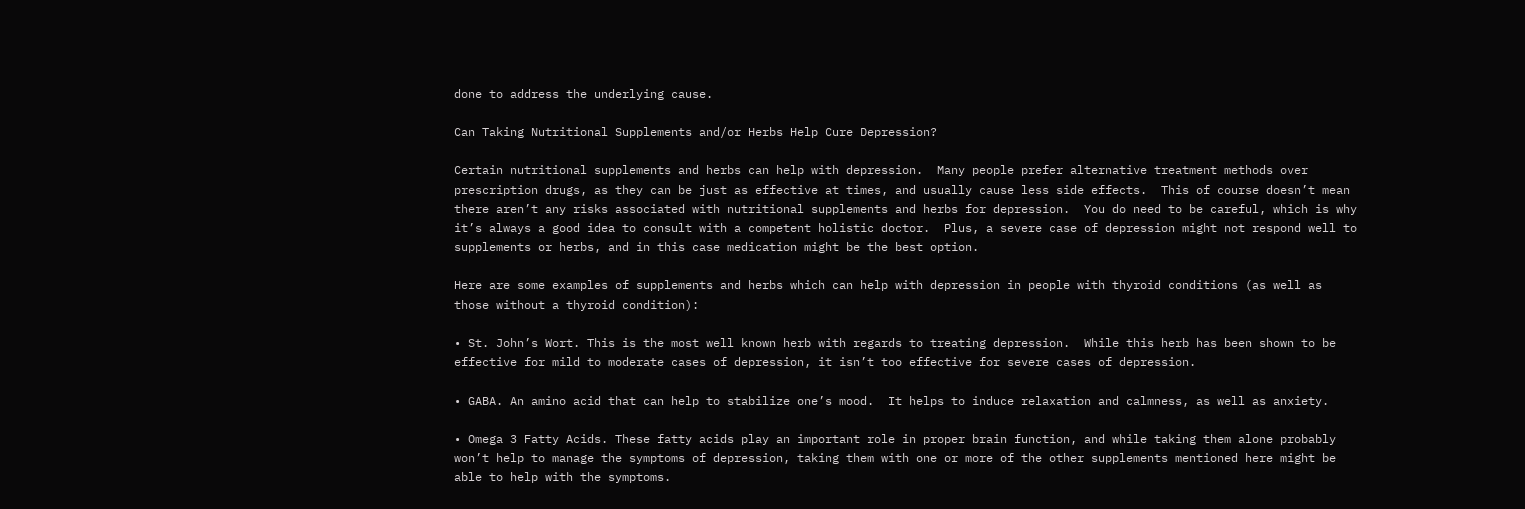done to address the underlying cause.

Can Taking Nutritional Supplements and/or Herbs Help Cure Depression?

Certain nutritional supplements and herbs can help with depression.  Many people prefer alternative treatment methods over prescription drugs, as they can be just as effective at times, and usually cause less side effects.  This of course doesn’t mean there aren’t any risks associated with nutritional supplements and herbs for depression.  You do need to be careful, which is why it’s always a good idea to consult with a competent holistic doctor.  Plus, a severe case of depression might not respond well to supplements or herbs, and in this case medication might be the best option.

Here are some examples of supplements and herbs which can help with depression in people with thyroid conditions (as well as those without a thyroid condition):

• St. John’s Wort. This is the most well known herb with regards to treating depression.  While this herb has been shown to be effective for mild to moderate cases of depression, it isn’t too effective for severe cases of depression.

• GABA. An amino acid that can help to stabilize one’s mood.  It helps to induce relaxation and calmness, as well as anxiety.

• Omega 3 Fatty Acids. These fatty acids play an important role in proper brain function, and while taking them alone probably won’t help to manage the symptoms of depression, taking them with one or more of the other supplements mentioned here might be able to help with the symptoms.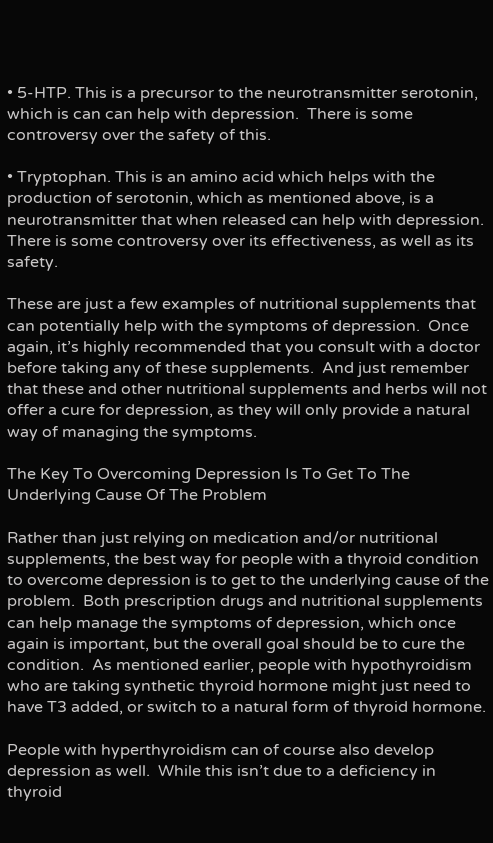• 5-HTP. This is a precursor to the neurotransmitter serotonin, which is can can help with depression.  There is some controversy over the safety of this.

• Tryptophan. This is an amino acid which helps with the production of serotonin, which as mentioned above, is a neurotransmitter that when released can help with depression.  There is some controversy over its effectiveness, as well as its safety.

These are just a few examples of nutritional supplements that can potentially help with the symptoms of depression.  Once again, it’s highly recommended that you consult with a doctor before taking any of these supplements.  And just remember that these and other nutritional supplements and herbs will not offer a cure for depression, as they will only provide a natural way of managing the symptoms.

The Key To Overcoming Depression Is To Get To The Underlying Cause Of The Problem

Rather than just relying on medication and/or nutritional supplements, the best way for people with a thyroid condition to overcome depression is to get to the underlying cause of the problem.  Both prescription drugs and nutritional supplements can help manage the symptoms of depression, which once again is important, but the overall goal should be to cure the condition.  As mentioned earlier, people with hypothyroidism who are taking synthetic thyroid hormone might just need to have T3 added, or switch to a natural form of thyroid hormone.

People with hyperthyroidism can of course also develop depression as well.  While this isn’t due to a deficiency in thyroid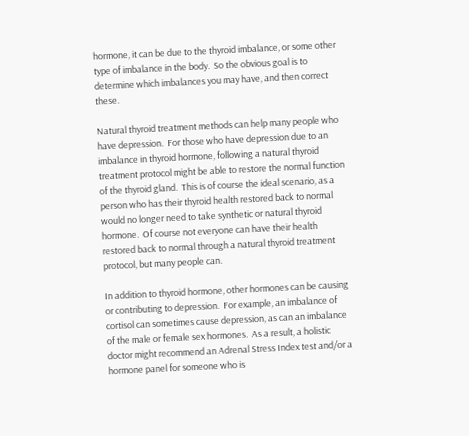hormone, it can be due to the thyroid imbalance, or some other type of imbalance in the body.  So the obvious goal is to determine which imbalances you may have, and then correct these.

Natural thyroid treatment methods can help many people who have depression.  For those who have depression due to an imbalance in thyroid hormone, following a natural thyroid treatment protocol might be able to restore the normal function of the thyroid gland.  This is of course the ideal scenario, as a person who has their thyroid health restored back to normal would no longer need to take synthetic or natural thyroid hormone.  Of course not everyone can have their health restored back to normal through a natural thyroid treatment protocol, but many people can.

In addition to thyroid hormone, other hormones can be causing or contributing to depression.  For example, an imbalance of cortisol can sometimes cause depression, as can an imbalance of the male or female sex hormones.  As a result, a holistic doctor might recommend an Adrenal Stress Index test and/or a hormone panel for someone who is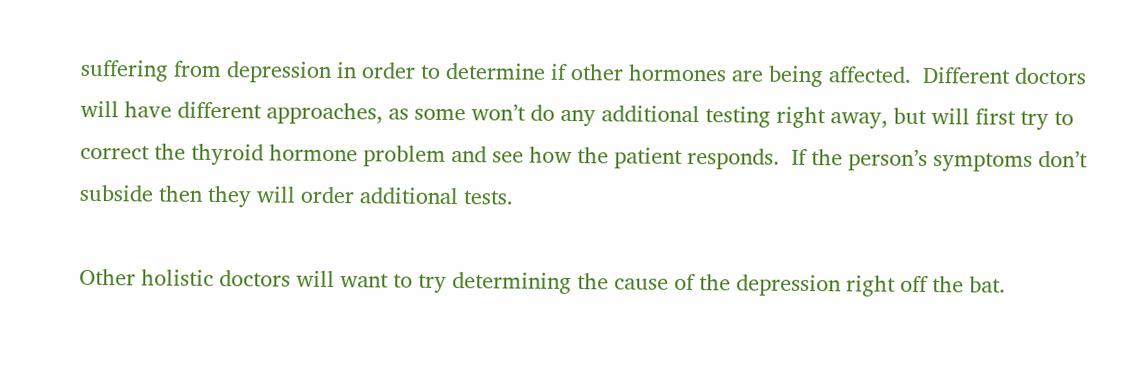suffering from depression in order to determine if other hormones are being affected.  Different doctors will have different approaches, as some won’t do any additional testing right away, but will first try to correct the thyroid hormone problem and see how the patient responds.  If the person’s symptoms don’t subside then they will order additional tests.

Other holistic doctors will want to try determining the cause of the depression right off the bat.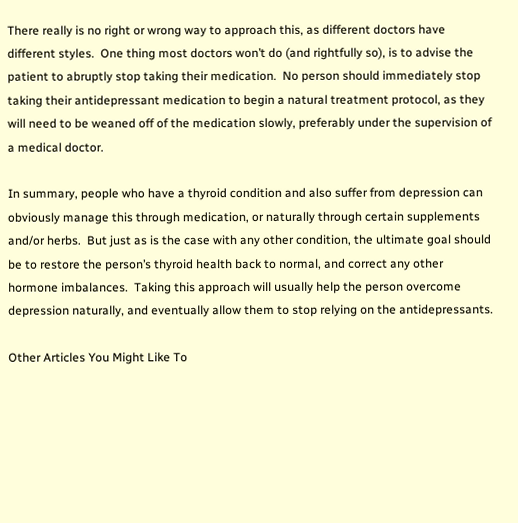There really is no right or wrong way to approach this, as different doctors have different styles.  One thing most doctors won’t do (and rightfully so), is to advise the patient to abruptly stop taking their medication.  No person should immediately stop taking their antidepressant medication to begin a natural treatment protocol, as they will need to be weaned off of the medication slowly, preferably under the supervision of a medical doctor.

In summary, people who have a thyroid condition and also suffer from depression can obviously manage this through medication, or naturally through certain supplements and/or herbs.  But just as is the case with any other condition, the ultimate goal should be to restore the person’s thyroid health back to normal, and correct any other hormone imbalances.  Taking this approach will usually help the person overcome depression naturally, and eventually allow them to stop relying on the antidepressants.

Other Articles You Might Like To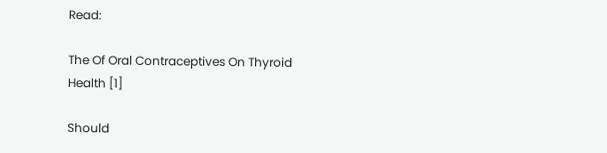Read:

The Of Oral Contraceptives On Thyroid Health [1]

Should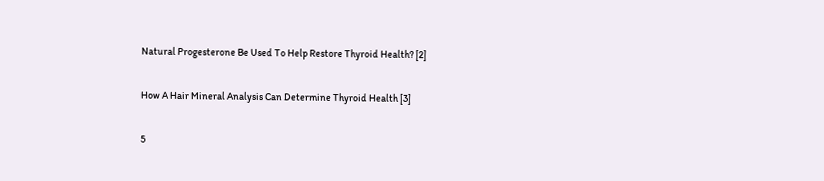Natural Progesterone Be Used To Help Restore Thyroid Health? [2]

How A Hair Mineral Analysis Can Determine Thyroid Health [3]

5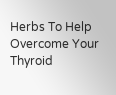Herbs To Help Overcome Your Thyroid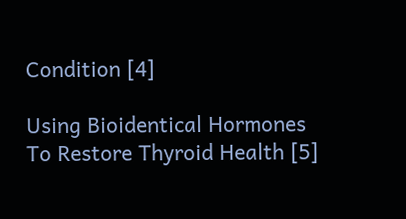Condition [4]

Using Bioidentical Hormones To Restore Thyroid Health [5]